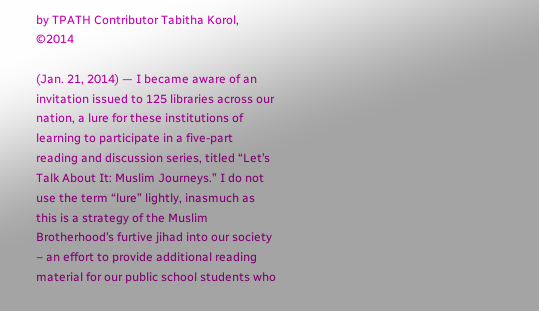by TPATH Contributor Tabitha Korol, ©2014

(Jan. 21, 2014) — I became aware of an invitation issued to 125 libraries across our nation, a lure for these institutions of learning to participate in a five-part reading and discussion series, titled “Let’s Talk About It: Muslim Journeys.” I do not use the term “lure” lightly, inasmuch as this is a strategy of the Muslim Brotherhood’s furtive jihad into our society – an effort to provide additional reading material for our public school students who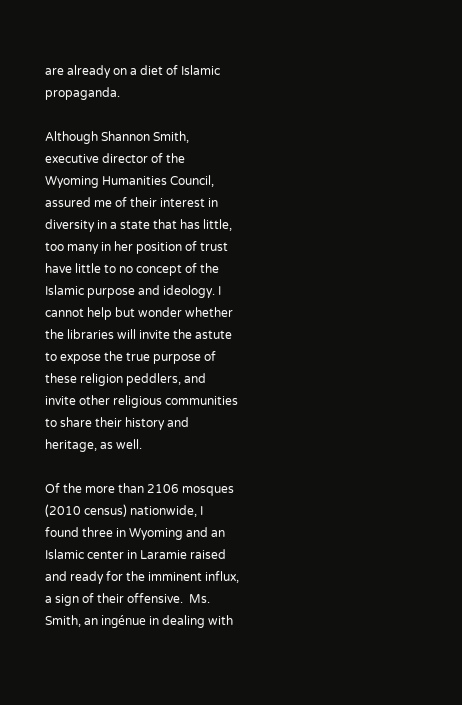are already on a diet of Islamic propaganda.

Although Shannon Smith, executive director of the Wyoming Humanities Council, assured me of their interest in diversity in a state that has little, too many in her position of trust have little to no concept of the Islamic purpose and ideology. I cannot help but wonder whether the libraries will invite the astute to expose the true purpose of these religion peddlers, and invite other religious communities to share their history and heritage, as well.

Of the more than 2106 mosques (2010 census) nationwide, I found three in Wyoming and an Islamic center in Laramie raised and ready for the imminent influx, a sign of their offensive.  Ms. Smith, an ingénue in dealing with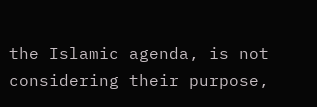the Islamic agenda, is not considering their purpose,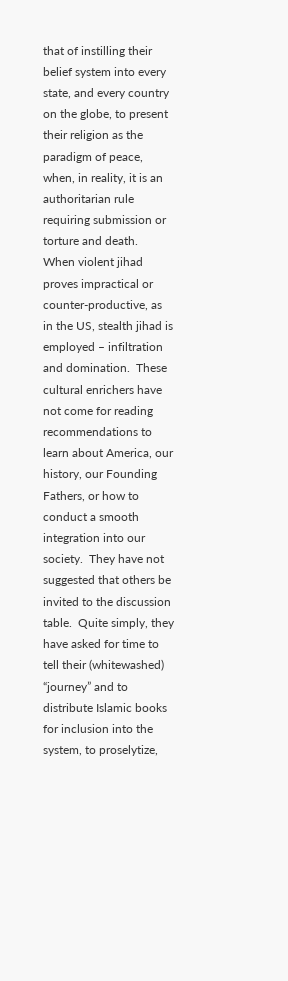that of instilling their belief system into every state, and every country on the globe, to present their religion as the paradigm of peace, when, in reality, it is an authoritarian rule requiring submission or torture and death.
When violent jihad proves impractical or counter-productive, as in the US, stealth jihad is employed – infiltration and domination.  These cultural enrichers have not come for reading recommendations to learn about America, our history, our Founding Fathers, or how to conduct a smooth integration into our society.  They have not suggested that others be invited to the discussion table.  Quite simply, they have asked for time to tell their (whitewashed) “journey” and to distribute Islamic books for inclusion into the system, to proselytize,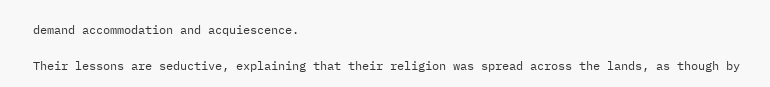demand accommodation and acquiescence.

Their lessons are seductive, explaining that their religion was spread across the lands, as though by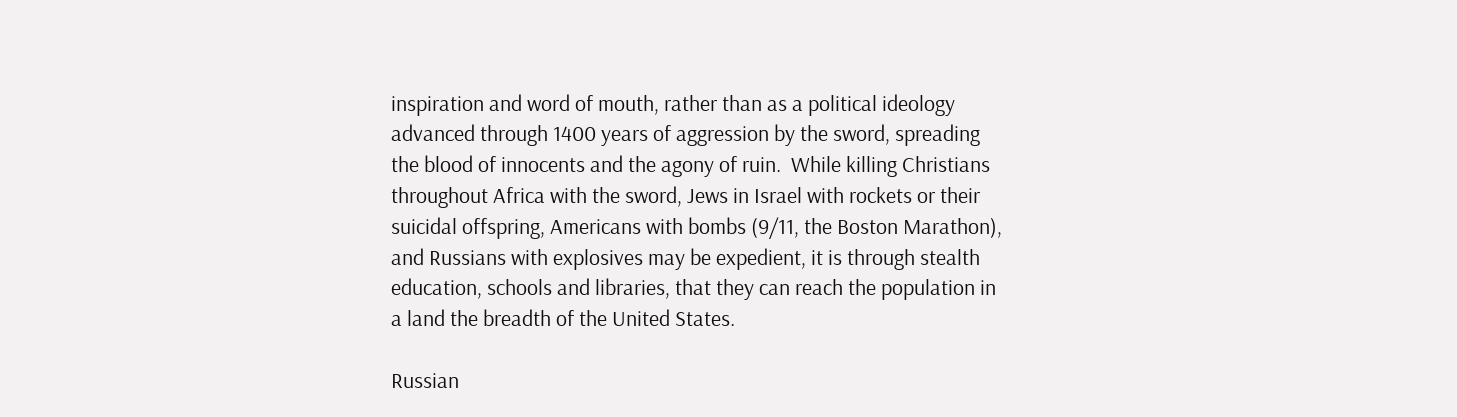inspiration and word of mouth, rather than as a political ideology advanced through 1400 years of aggression by the sword, spreading the blood of innocents and the agony of ruin.  While killing Christians throughout Africa with the sword, Jews in Israel with rockets or their suicidal offspring, Americans with bombs (9/11, the Boston Marathon), and Russians with explosives may be expedient, it is through stealth education, schools and libraries, that they can reach the population in a land the breadth of the United States.

Russian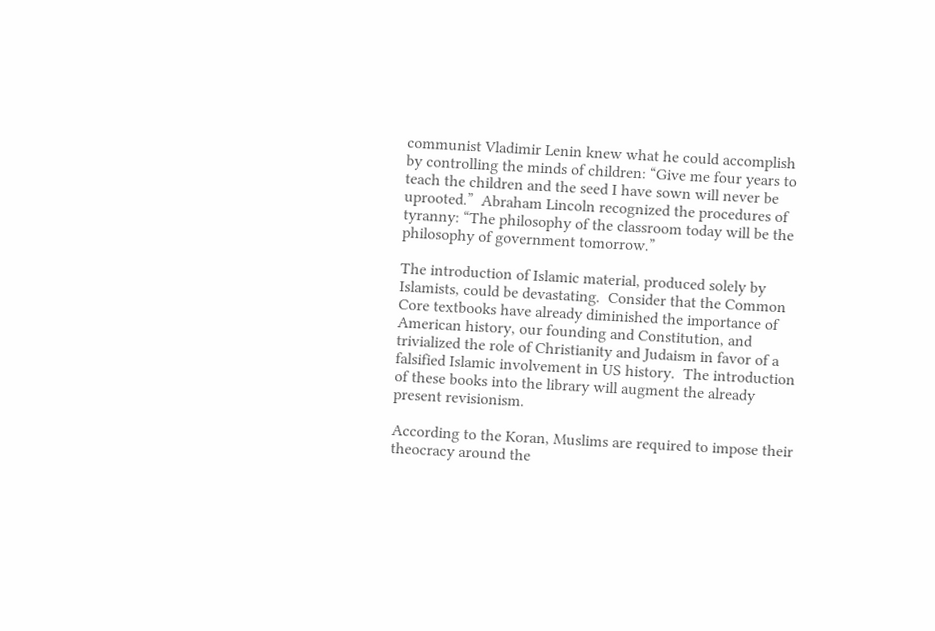communist Vladimir Lenin knew what he could accomplish by controlling the minds of children: “Give me four years to teach the children and the seed I have sown will never be uprooted.”  Abraham Lincoln recognized the procedures of tyranny: “The philosophy of the classroom today will be the philosophy of government tomorrow.”

The introduction of Islamic material, produced solely by Islamists, could be devastating.  Consider that the Common Core textbooks have already diminished the importance of American history, our founding and Constitution, and trivialized the role of Christianity and Judaism in favor of a falsified Islamic involvement in US history.  The introduction of these books into the library will augment the already present revisionism.

According to the Koran, Muslims are required to impose their theocracy around the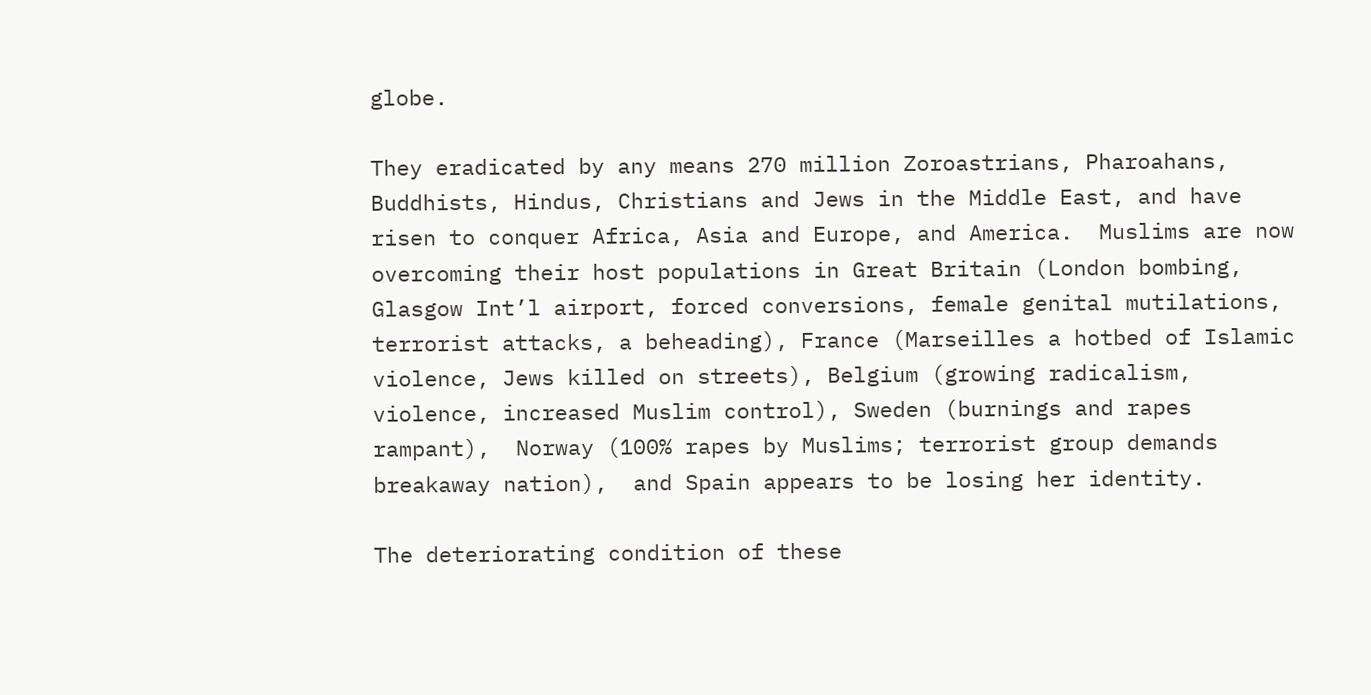globe.

They eradicated by any means 270 million Zoroastrians, Pharoahans, Buddhists, Hindus, Christians and Jews in the Middle East, and have risen to conquer Africa, Asia and Europe, and America.  Muslims are now overcoming their host populations in Great Britain (London bombing, Glasgow Int’l airport, forced conversions, female genital mutilations, terrorist attacks, a beheading), France (Marseilles a hotbed of Islamic violence, Jews killed on streets), Belgium (growing radicalism, violence, increased Muslim control), Sweden (burnings and rapes rampant),  Norway (100% rapes by Muslims; terrorist group demands breakaway nation),  and Spain appears to be losing her identity.

The deteriorating condition of these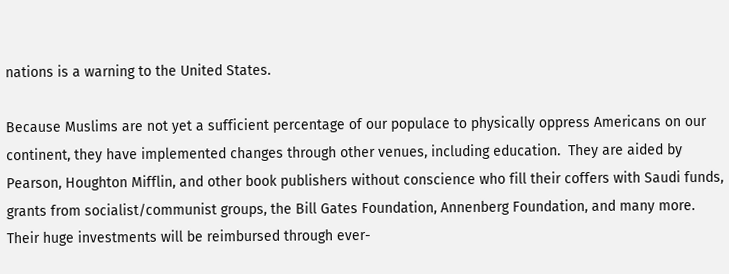nations is a warning to the United States.

Because Muslims are not yet a sufficient percentage of our populace to physically oppress Americans on our continent, they have implemented changes through other venues, including education.  They are aided by Pearson, Houghton Mifflin, and other book publishers without conscience who fill their coffers with Saudi funds, grants from socialist/communist groups, the Bill Gates Foundation, Annenberg Foundation, and many more.  Their huge investments will be reimbursed through ever-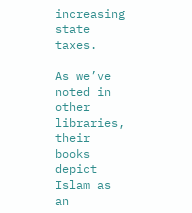increasing state taxes.

As we’ve noted in other libraries, their books depict Islam as an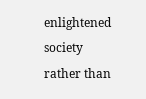enlightened society rather than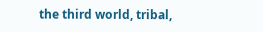the third world, tribal,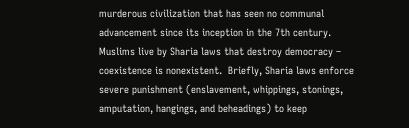murderous civilization that has seen no communal advancement since its inception in the 7th century.  Muslims live by Sharia laws that destroy democracy – coexistence is nonexistent.  Briefly, Sharia laws enforce severe punishment (enslavement, whippings, stonings, amputation, hangings, and beheadings) to keep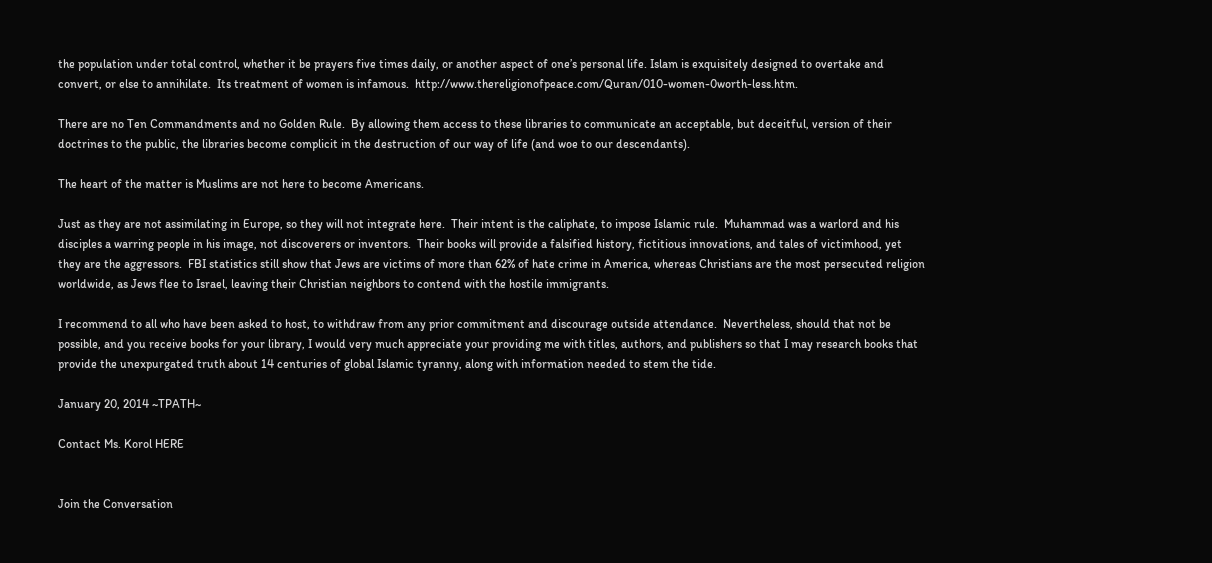the population under total control, whether it be prayers five times daily, or another aspect of one’s personal life. Islam is exquisitely designed to overtake and convert, or else to annihilate.  Its treatment of women is infamous.  http://www.thereligionofpeace.com/Quran/010-women-0worth-less.htm.

There are no Ten Commandments and no Golden Rule.  By allowing them access to these libraries to communicate an acceptable, but deceitful, version of their doctrines to the public, the libraries become complicit in the destruction of our way of life (and woe to our descendants).

The heart of the matter is Muslims are not here to become Americans.

Just as they are not assimilating in Europe, so they will not integrate here.  Their intent is the caliphate, to impose Islamic rule.  Muhammad was a warlord and his disciples a warring people in his image, not discoverers or inventors.  Their books will provide a falsified history, fictitious innovations, and tales of victimhood, yet they are the aggressors.  FBI statistics still show that Jews are victims of more than 62% of hate crime in America, whereas Christians are the most persecuted religion worldwide, as Jews flee to Israel, leaving their Christian neighbors to contend with the hostile immigrants.

I recommend to all who have been asked to host, to withdraw from any prior commitment and discourage outside attendance.  Nevertheless, should that not be possible, and you receive books for your library, I would very much appreciate your providing me with titles, authors, and publishers so that I may research books that provide the unexpurgated truth about 14 centuries of global Islamic tyranny, along with information needed to stem the tide.

January 20, 2014 ~TPATH~

Contact Ms. Korol HERE


Join the Conversation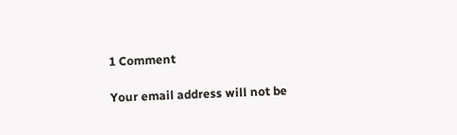1 Comment

Your email address will not be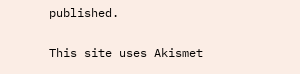published.

This site uses Akismet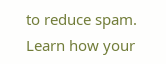to reduce spam. Learn how your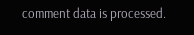comment data is processed.